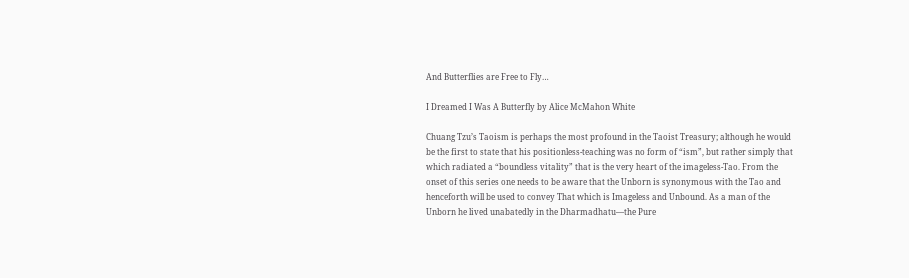And Butterflies are Free to Fly…

I Dreamed I Was A Butterfly by Alice McMahon White

Chuang Tzu’s Taoism is perhaps the most profound in the Taoist Treasury; although he would be the first to state that his positionless-teaching was no form of “ism”, but rather simply that which radiated a “boundless vitality” that is the very heart of the imageless-Tao. From the onset of this series one needs to be aware that the Unborn is synonymous with the Tao and henceforth will be used to convey That which is Imageless and Unbound. As a man of the Unborn he lived unabatedly in the Dharmadhatu—the Pure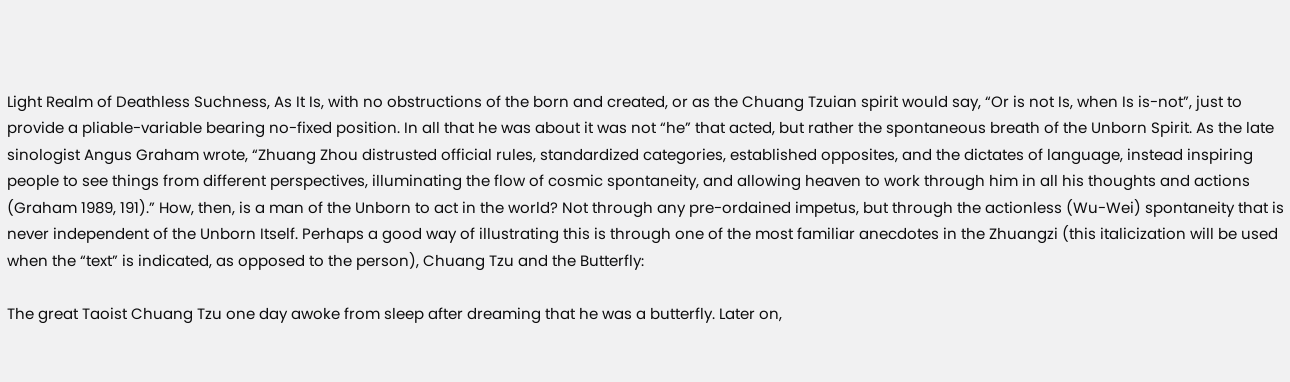Light Realm of Deathless Suchness, As It Is, with no obstructions of the born and created, or as the Chuang Tzuian spirit would say, “Or is not Is, when Is is-not”, just to provide a pliable-variable bearing no-fixed position. In all that he was about it was not “he” that acted, but rather the spontaneous breath of the Unborn Spirit. As the late sinologist Angus Graham wrote, “Zhuang Zhou distrusted official rules, standardized categories, established opposites, and the dictates of language, instead inspiring people to see things from different perspectives, illuminating the flow of cosmic spontaneity, and allowing heaven to work through him in all his thoughts and actions (Graham 1989, 191).” How, then, is a man of the Unborn to act in the world? Not through any pre-ordained impetus, but through the actionless (Wu-Wei) spontaneity that is never independent of the Unborn Itself. Perhaps a good way of illustrating this is through one of the most familiar anecdotes in the Zhuangzi (this italicization will be used when the “text” is indicated, as opposed to the person), Chuang Tzu and the Butterfly:

The great Taoist Chuang Tzu one day awoke from sleep after dreaming that he was a butterfly. Later on,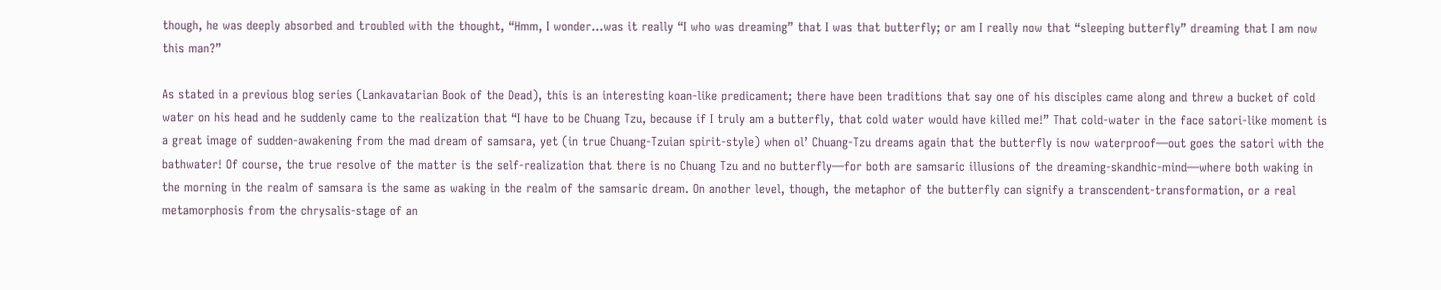though, he was deeply absorbed and troubled with the thought, “Hmm, I wonder…was it really “I who was dreaming” that I was that butterfly; or am I really now that “sleeping butterfly” dreaming that I am now this man?”

As stated in a previous blog series (Lankavatarian Book of the Dead), this is an interesting koan-like predicament; there have been traditions that say one of his disciples came along and threw a bucket of cold water on his head and he suddenly came to the realization that “I have to be Chuang Tzu, because if I truly am a butterfly, that cold water would have killed me!” That cold-water in the face satori-like moment is a great image of sudden-awakening from the mad dream of samsara, yet (in true Chuang-Tzuian spirit-style) when ol’ Chuang-Tzu dreams again that the butterfly is now waterproof—out goes the satori with the bathwater! Of course, the true resolve of the matter is the self-realization that there is no Chuang Tzu and no butterfly—for both are samsaric illusions of the dreaming-skandhic-mind—where both waking in the morning in the realm of samsara is the same as waking in the realm of the samsaric dream. On another level, though, the metaphor of the butterfly can signify a transcendent-transformation, or a real metamorphosis from the chrysalis-stage of an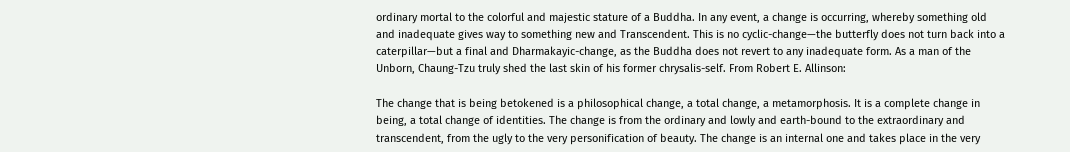ordinary mortal to the colorful and majestic stature of a Buddha. In any event, a change is occurring, whereby something old and inadequate gives way to something new and Transcendent. This is no cyclic-change—the butterfly does not turn back into a caterpillar—but a final and Dharmakayic-change, as the Buddha does not revert to any inadequate form. As a man of the Unborn, Chaung-Tzu truly shed the last skin of his former chrysalis-self. From Robert E. Allinson:

The change that is being betokened is a philosophical change, a total change, a metamorphosis. It is a complete change in being, a total change of identities. The change is from the ordinary and lowly and earth-bound to the extraordinary and transcendent, from the ugly to the very personification of beauty. The change is an internal one and takes place in the very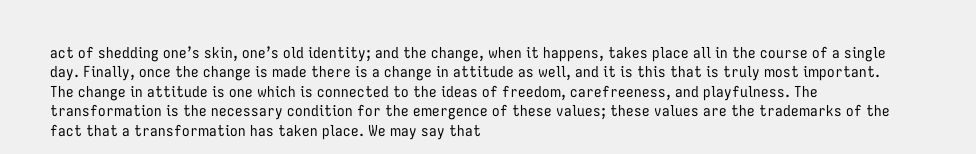act of shedding one’s skin, one’s old identity; and the change, when it happens, takes place all in the course of a single day. Finally, once the change is made there is a change in attitude as well, and it is this that is truly most important. The change in attitude is one which is connected to the ideas of freedom, carefreeness, and playfulness. The transformation is the necessary condition for the emergence of these values; these values are the trademarks of the fact that a transformation has taken place. We may say that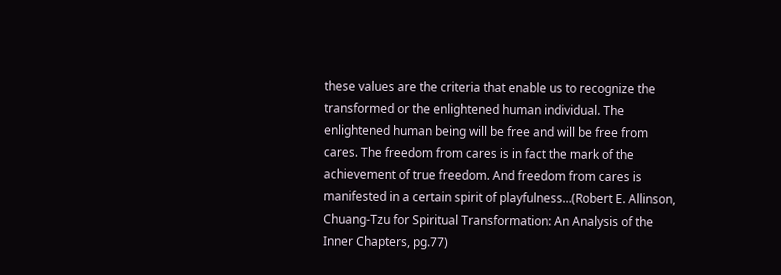these values are the criteria that enable us to recognize the transformed or the enlightened human individual. The enlightened human being will be free and will be free from cares. The freedom from cares is in fact the mark of the achievement of true freedom. And freedom from cares is manifested in a certain spirit of playfulness…(Robert E. Allinson, Chuang-Tzu for Spiritual Transformation: An Analysis of the Inner Chapters, pg.77)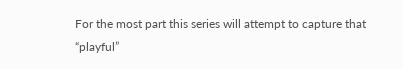For the most part this series will attempt to capture that “playful”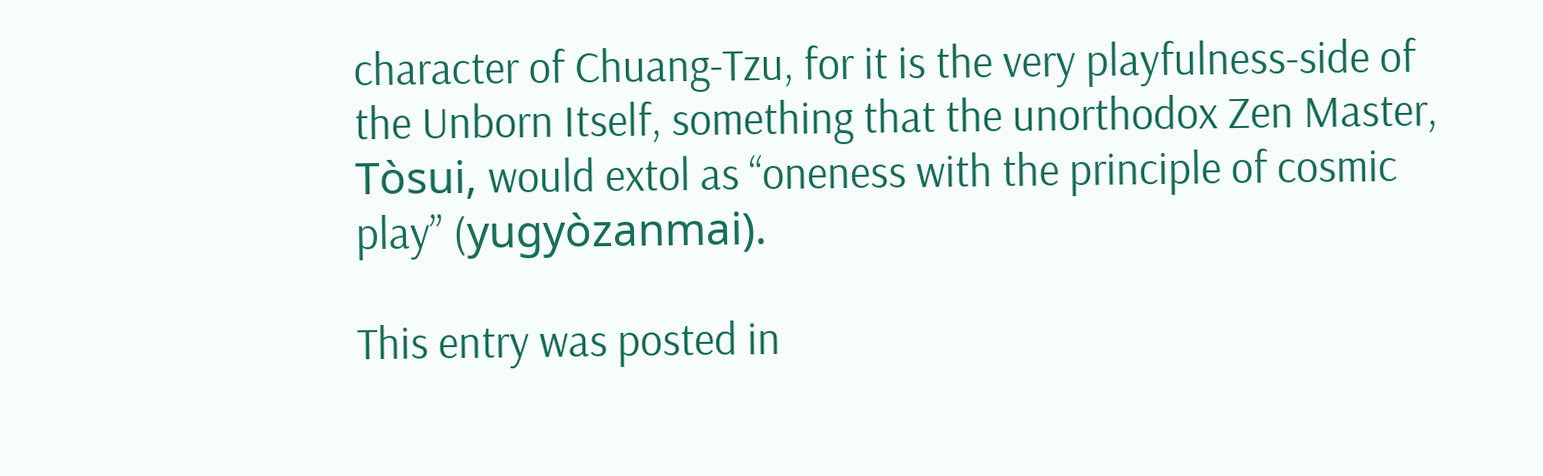character of Chuang-Tzu, for it is the very playfulness-side of the Unborn Itself, something that the unorthodox Zen Master, Tòsui, would extol as “oneness with the principle of cosmic play” (yugyòzanmai).

This entry was posted in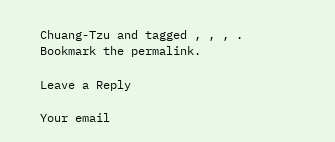Chuang-Tzu and tagged , , , . Bookmark the permalink.

Leave a Reply

Your email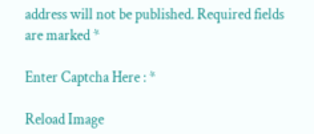address will not be published. Required fields are marked *

Enter Captcha Here : *

Reload Image